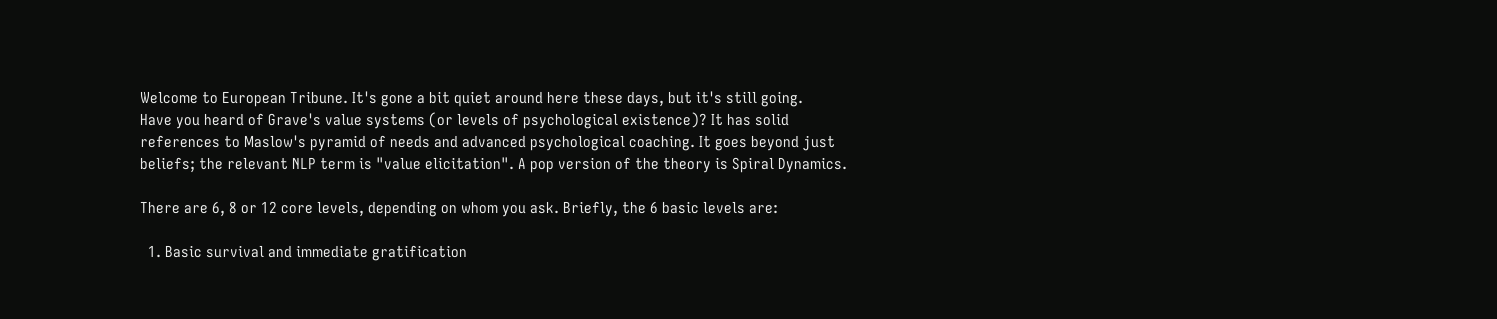Welcome to European Tribune. It's gone a bit quiet around here these days, but it's still going.
Have you heard of Grave's value systems (or levels of psychological existence)? It has solid references to Maslow's pyramid of needs and advanced psychological coaching. It goes beyond just beliefs; the relevant NLP term is "value elicitation". A pop version of the theory is Spiral Dynamics.

There are 6, 8 or 12 core levels, depending on whom you ask. Briefly, the 6 basic levels are:

  1. Basic survival and immediate gratification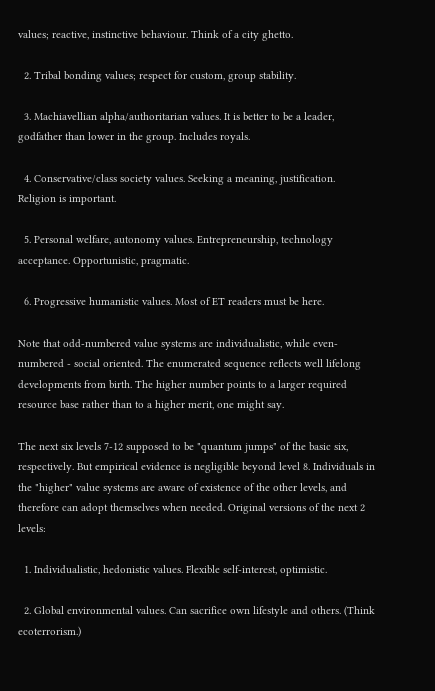values; reactive, instinctive behaviour. Think of a city ghetto.

  2. Tribal bonding values; respect for custom, group stability.

  3. Machiavellian alpha/authoritarian values. It is better to be a leader, godfather than lower in the group. Includes royals.

  4. Conservative/class society values. Seeking a meaning, justification. Religion is important.

  5. Personal welfare, autonomy values. Entrepreneurship, technology acceptance. Opportunistic, pragmatic.

  6. Progressive humanistic values. Most of ET readers must be here.

Note that odd-numbered value systems are individualistic, while even-numbered - social oriented. The enumerated sequence reflects well lifelong developments from birth. The higher number points to a larger required resource base rather than to a higher merit, one might say.

The next six levels 7-12 supposed to be "quantum jumps" of the basic six, respectively. But empirical evidence is negligible beyond level 8. Individuals in the "higher" value systems are aware of existence of the other levels, and therefore can adopt themselves when needed. Original versions of the next 2 levels:

  1. Individualistic, hedonistic values. Flexible self-interest, optimistic.

  2. Global environmental values. Can sacrifice own lifestyle and others. (Think ecoterrorism.)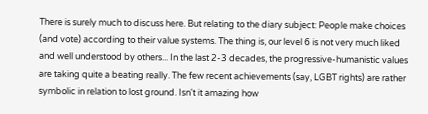There is surely much to discuss here. But relating to the diary subject: People make choices (and vote) according to their value systems. The thing is, our level 6 is not very much liked and well understood by others... In the last 2-3 decades, the progressive-humanistic values are taking quite a beating really. The few recent achievements (say, LGBT rights) are rather symbolic in relation to lost ground. Isn't it amazing how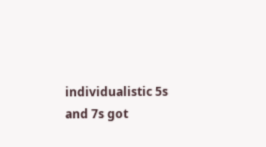individualistic 5s and 7s got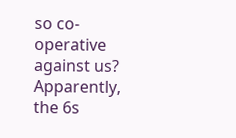so co-operative against us? Apparently, the 6s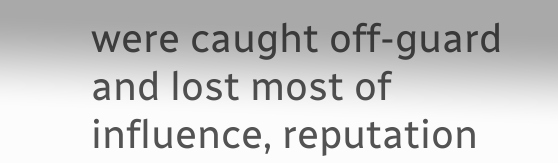were caught off-guard and lost most of influence, reputation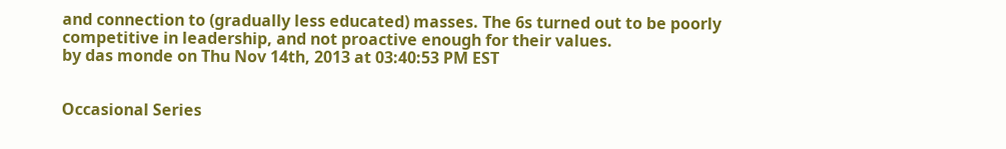and connection to (gradually less educated) masses. The 6s turned out to be poorly competitive in leadership, and not proactive enough for their values.
by das monde on Thu Nov 14th, 2013 at 03:40:53 PM EST


Occasional Series